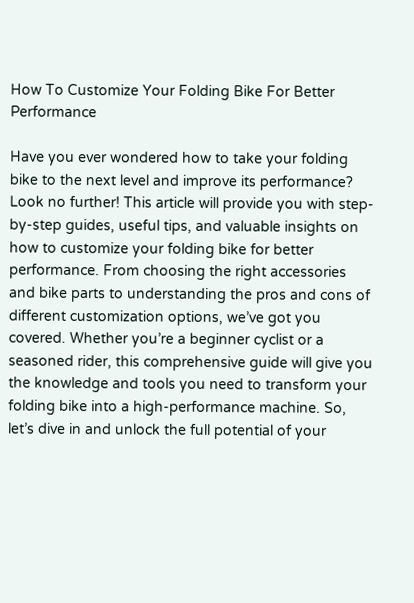How To Customize Your Folding Bike For Better Performance

Have you ever wondered how to take your folding bike to the next level and improve its performance? Look no further! This article will provide you with step-by-step guides, useful tips, and valuable insights on how to customize your folding bike for better performance. From choosing the right accessories and bike parts to understanding the pros and cons of different customization options, we’ve got you covered. Whether you’re a beginner cyclist or a seasoned rider, this comprehensive guide will give you the knowledge and tools you need to transform your folding bike into a high-performance machine. So, let’s dive in and unlock the full potential of your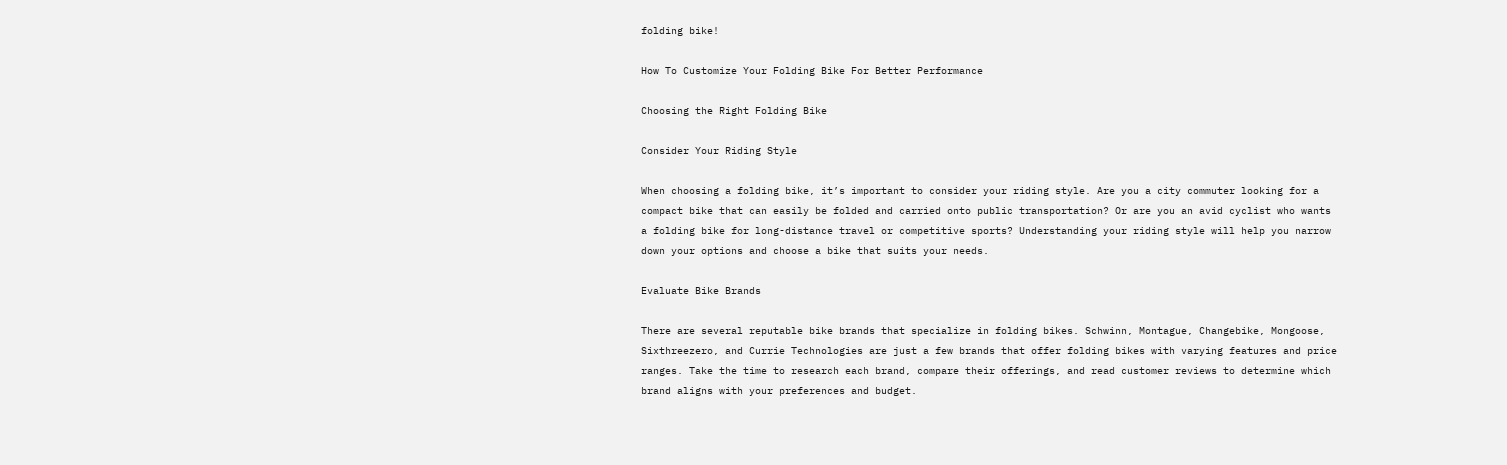folding bike!

How To Customize Your Folding Bike For Better Performance

Choosing the Right Folding Bike

Consider Your Riding Style

When choosing a folding bike, it’s important to consider your riding style. Are you a city commuter looking for a compact bike that can easily be folded and carried onto public transportation? Or are you an avid cyclist who wants a folding bike for long-distance travel or competitive sports? Understanding your riding style will help you narrow down your options and choose a bike that suits your needs.

Evaluate Bike Brands

There are several reputable bike brands that specialize in folding bikes. Schwinn, Montague, Changebike, Mongoose, Sixthreezero, and Currie Technologies are just a few brands that offer folding bikes with varying features and price ranges. Take the time to research each brand, compare their offerings, and read customer reviews to determine which brand aligns with your preferences and budget.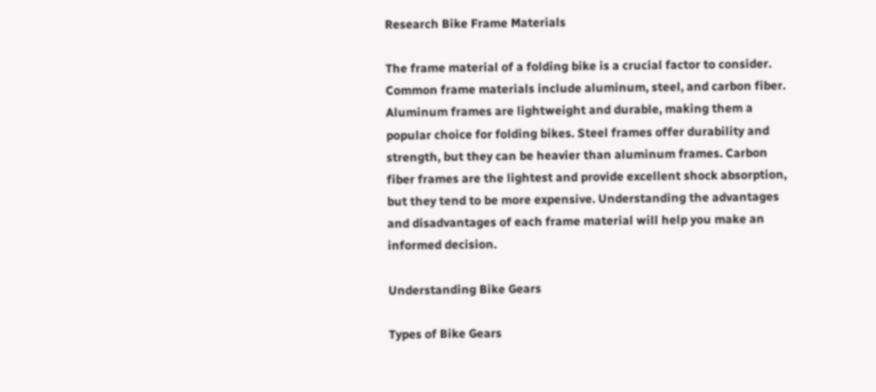Research Bike Frame Materials

The frame material of a folding bike is a crucial factor to consider. Common frame materials include aluminum, steel, and carbon fiber. Aluminum frames are lightweight and durable, making them a popular choice for folding bikes. Steel frames offer durability and strength, but they can be heavier than aluminum frames. Carbon fiber frames are the lightest and provide excellent shock absorption, but they tend to be more expensive. Understanding the advantages and disadvantages of each frame material will help you make an informed decision.

Understanding Bike Gears

Types of Bike Gears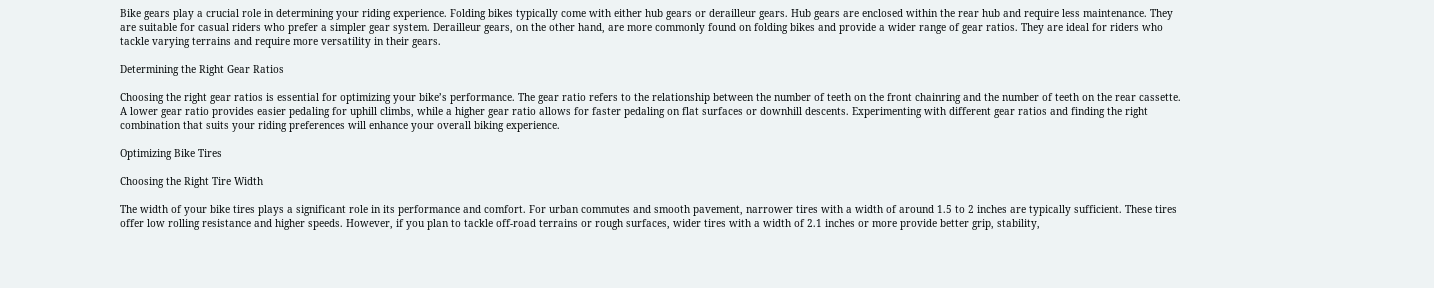Bike gears play a crucial role in determining your riding experience. Folding bikes typically come with either hub gears or derailleur gears. Hub gears are enclosed within the rear hub and require less maintenance. They are suitable for casual riders who prefer a simpler gear system. Derailleur gears, on the other hand, are more commonly found on folding bikes and provide a wider range of gear ratios. They are ideal for riders who tackle varying terrains and require more versatility in their gears.

Determining the Right Gear Ratios

Choosing the right gear ratios is essential for optimizing your bike’s performance. The gear ratio refers to the relationship between the number of teeth on the front chainring and the number of teeth on the rear cassette. A lower gear ratio provides easier pedaling for uphill climbs, while a higher gear ratio allows for faster pedaling on flat surfaces or downhill descents. Experimenting with different gear ratios and finding the right combination that suits your riding preferences will enhance your overall biking experience.

Optimizing Bike Tires

Choosing the Right Tire Width

The width of your bike tires plays a significant role in its performance and comfort. For urban commutes and smooth pavement, narrower tires with a width of around 1.5 to 2 inches are typically sufficient. These tires offer low rolling resistance and higher speeds. However, if you plan to tackle off-road terrains or rough surfaces, wider tires with a width of 2.1 inches or more provide better grip, stability,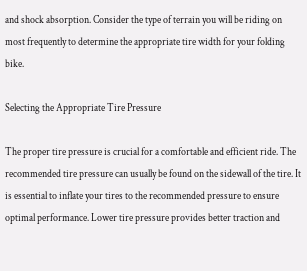and shock absorption. Consider the type of terrain you will be riding on most frequently to determine the appropriate tire width for your folding bike.

Selecting the Appropriate Tire Pressure

The proper tire pressure is crucial for a comfortable and efficient ride. The recommended tire pressure can usually be found on the sidewall of the tire. It is essential to inflate your tires to the recommended pressure to ensure optimal performance. Lower tire pressure provides better traction and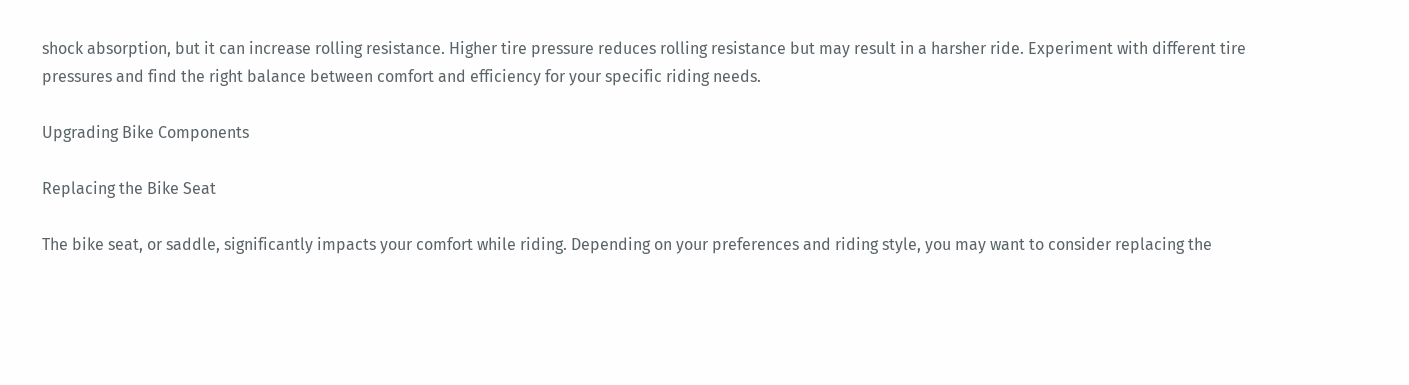shock absorption, but it can increase rolling resistance. Higher tire pressure reduces rolling resistance but may result in a harsher ride. Experiment with different tire pressures and find the right balance between comfort and efficiency for your specific riding needs.

Upgrading Bike Components

Replacing the Bike Seat

The bike seat, or saddle, significantly impacts your comfort while riding. Depending on your preferences and riding style, you may want to consider replacing the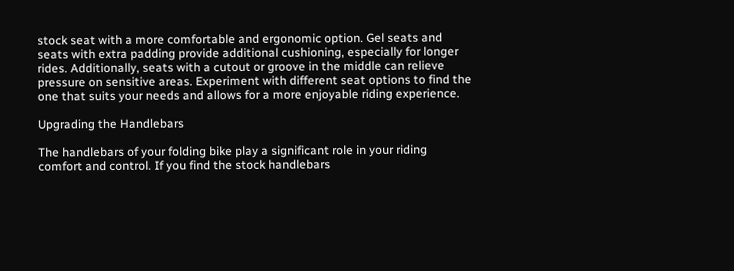stock seat with a more comfortable and ergonomic option. Gel seats and seats with extra padding provide additional cushioning, especially for longer rides. Additionally, seats with a cutout or groove in the middle can relieve pressure on sensitive areas. Experiment with different seat options to find the one that suits your needs and allows for a more enjoyable riding experience.

Upgrading the Handlebars

The handlebars of your folding bike play a significant role in your riding comfort and control. If you find the stock handlebars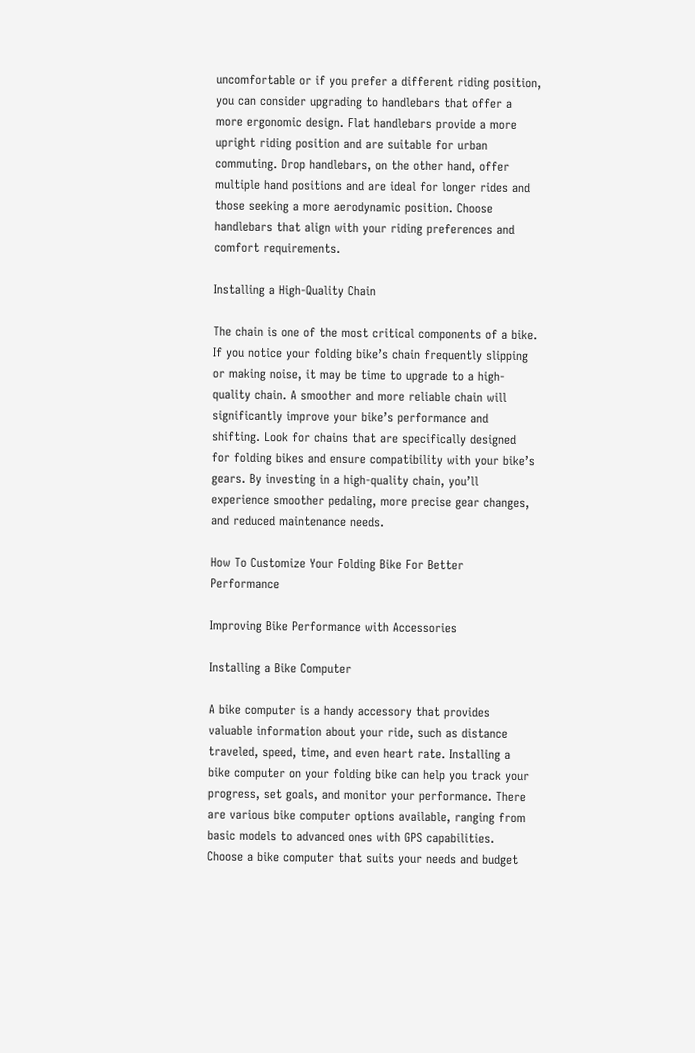uncomfortable or if you prefer a different riding position, you can consider upgrading to handlebars that offer a more ergonomic design. Flat handlebars provide a more upright riding position and are suitable for urban commuting. Drop handlebars, on the other hand, offer multiple hand positions and are ideal for longer rides and those seeking a more aerodynamic position. Choose handlebars that align with your riding preferences and comfort requirements.

Installing a High-Quality Chain

The chain is one of the most critical components of a bike. If you notice your folding bike’s chain frequently slipping or making noise, it may be time to upgrade to a high-quality chain. A smoother and more reliable chain will significantly improve your bike’s performance and shifting. Look for chains that are specifically designed for folding bikes and ensure compatibility with your bike’s gears. By investing in a high-quality chain, you’ll experience smoother pedaling, more precise gear changes, and reduced maintenance needs.

How To Customize Your Folding Bike For Better Performance

Improving Bike Performance with Accessories

Installing a Bike Computer

A bike computer is a handy accessory that provides valuable information about your ride, such as distance traveled, speed, time, and even heart rate. Installing a bike computer on your folding bike can help you track your progress, set goals, and monitor your performance. There are various bike computer options available, ranging from basic models to advanced ones with GPS capabilities. Choose a bike computer that suits your needs and budget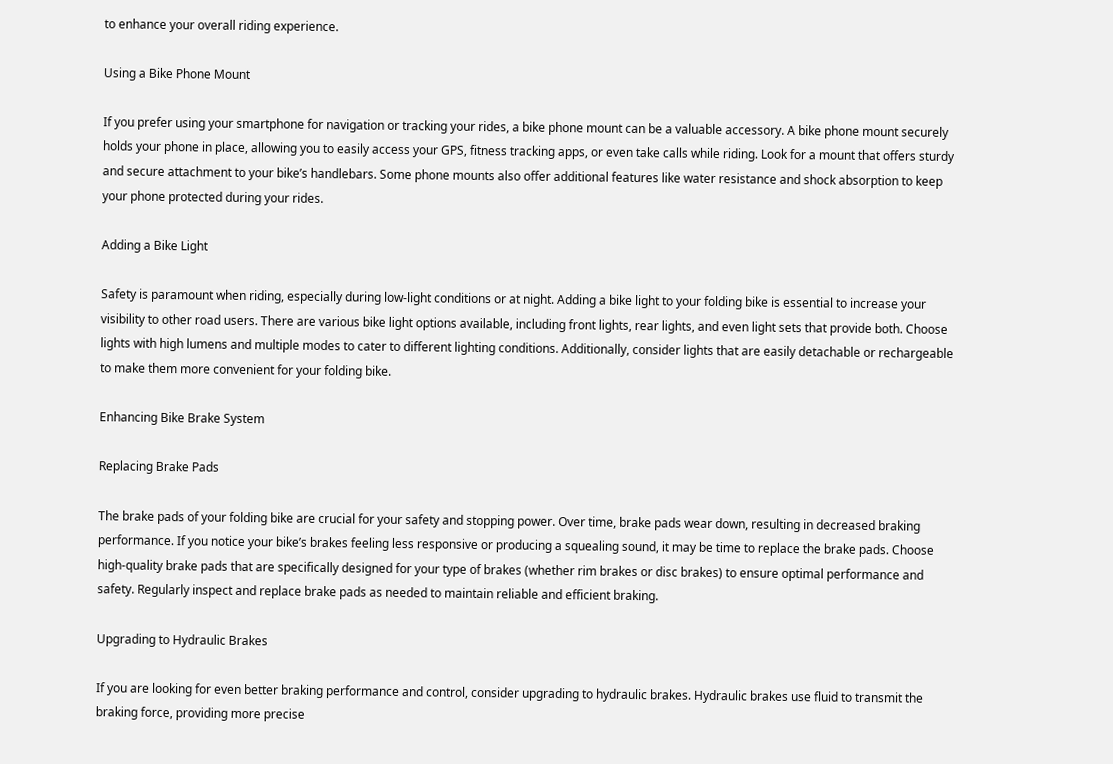to enhance your overall riding experience.

Using a Bike Phone Mount

If you prefer using your smartphone for navigation or tracking your rides, a bike phone mount can be a valuable accessory. A bike phone mount securely holds your phone in place, allowing you to easily access your GPS, fitness tracking apps, or even take calls while riding. Look for a mount that offers sturdy and secure attachment to your bike’s handlebars. Some phone mounts also offer additional features like water resistance and shock absorption to keep your phone protected during your rides.

Adding a Bike Light

Safety is paramount when riding, especially during low-light conditions or at night. Adding a bike light to your folding bike is essential to increase your visibility to other road users. There are various bike light options available, including front lights, rear lights, and even light sets that provide both. Choose lights with high lumens and multiple modes to cater to different lighting conditions. Additionally, consider lights that are easily detachable or rechargeable to make them more convenient for your folding bike.

Enhancing Bike Brake System

Replacing Brake Pads

The brake pads of your folding bike are crucial for your safety and stopping power. Over time, brake pads wear down, resulting in decreased braking performance. If you notice your bike’s brakes feeling less responsive or producing a squealing sound, it may be time to replace the brake pads. Choose high-quality brake pads that are specifically designed for your type of brakes (whether rim brakes or disc brakes) to ensure optimal performance and safety. Regularly inspect and replace brake pads as needed to maintain reliable and efficient braking.

Upgrading to Hydraulic Brakes

If you are looking for even better braking performance and control, consider upgrading to hydraulic brakes. Hydraulic brakes use fluid to transmit the braking force, providing more precise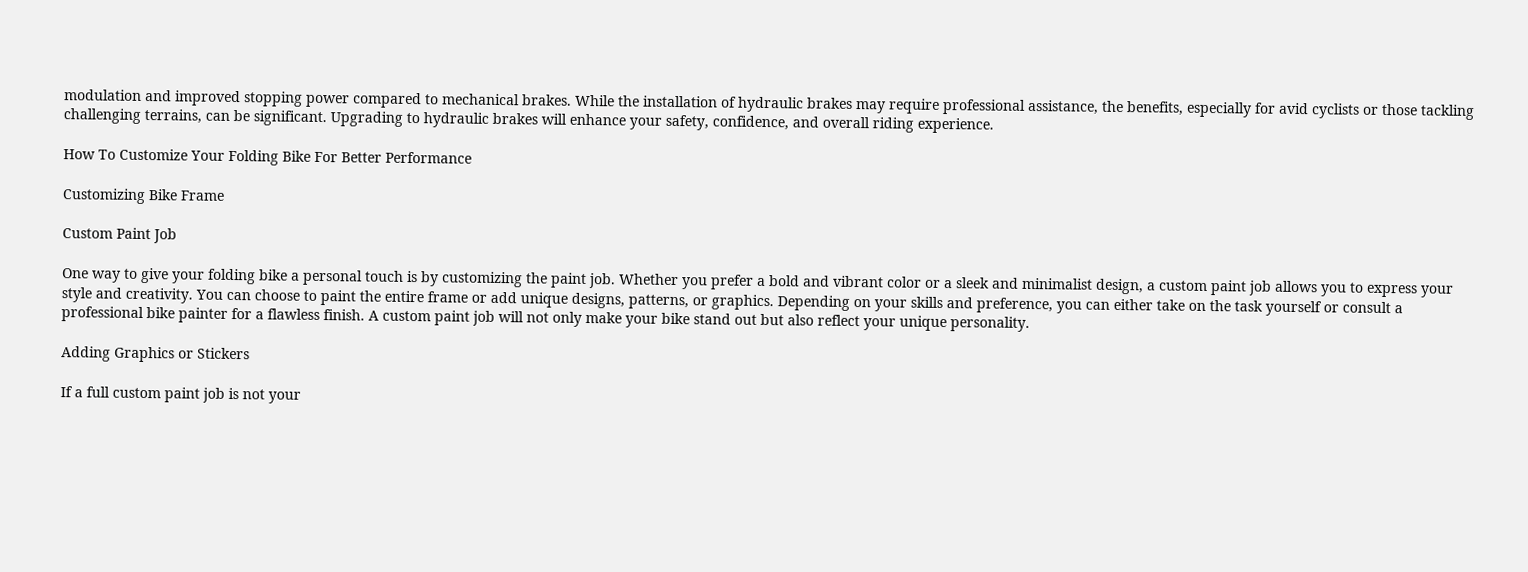modulation and improved stopping power compared to mechanical brakes. While the installation of hydraulic brakes may require professional assistance, the benefits, especially for avid cyclists or those tackling challenging terrains, can be significant. Upgrading to hydraulic brakes will enhance your safety, confidence, and overall riding experience.

How To Customize Your Folding Bike For Better Performance

Customizing Bike Frame

Custom Paint Job

One way to give your folding bike a personal touch is by customizing the paint job. Whether you prefer a bold and vibrant color or a sleek and minimalist design, a custom paint job allows you to express your style and creativity. You can choose to paint the entire frame or add unique designs, patterns, or graphics. Depending on your skills and preference, you can either take on the task yourself or consult a professional bike painter for a flawless finish. A custom paint job will not only make your bike stand out but also reflect your unique personality.

Adding Graphics or Stickers

If a full custom paint job is not your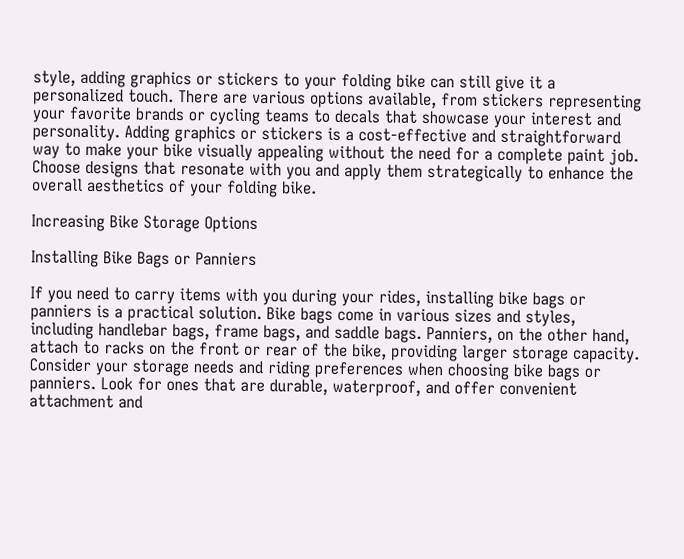style, adding graphics or stickers to your folding bike can still give it a personalized touch. There are various options available, from stickers representing your favorite brands or cycling teams to decals that showcase your interest and personality. Adding graphics or stickers is a cost-effective and straightforward way to make your bike visually appealing without the need for a complete paint job. Choose designs that resonate with you and apply them strategically to enhance the overall aesthetics of your folding bike.

Increasing Bike Storage Options

Installing Bike Bags or Panniers

If you need to carry items with you during your rides, installing bike bags or panniers is a practical solution. Bike bags come in various sizes and styles, including handlebar bags, frame bags, and saddle bags. Panniers, on the other hand, attach to racks on the front or rear of the bike, providing larger storage capacity. Consider your storage needs and riding preferences when choosing bike bags or panniers. Look for ones that are durable, waterproof, and offer convenient attachment and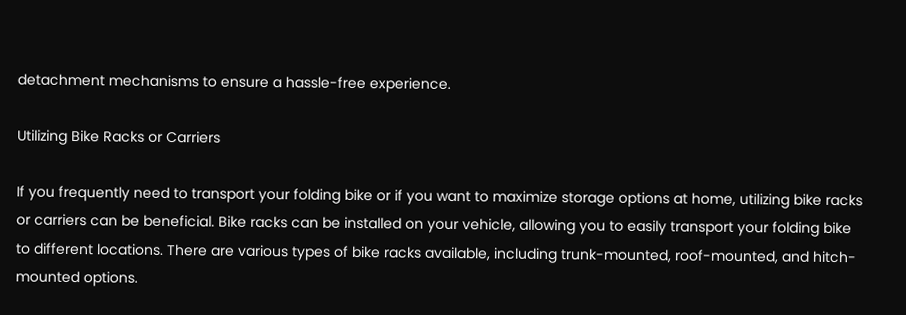detachment mechanisms to ensure a hassle-free experience.

Utilizing Bike Racks or Carriers

If you frequently need to transport your folding bike or if you want to maximize storage options at home, utilizing bike racks or carriers can be beneficial. Bike racks can be installed on your vehicle, allowing you to easily transport your folding bike to different locations. There are various types of bike racks available, including trunk-mounted, roof-mounted, and hitch-mounted options.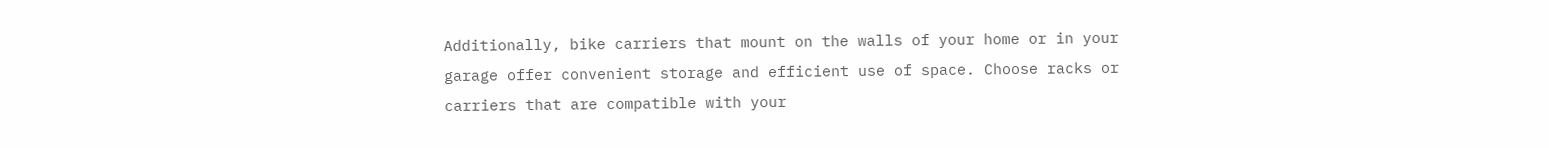Additionally, bike carriers that mount on the walls of your home or in your garage offer convenient storage and efficient use of space. Choose racks or carriers that are compatible with your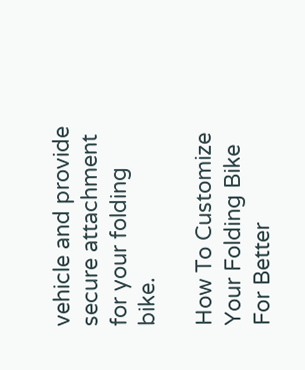vehicle and provide secure attachment for your folding bike.

How To Customize Your Folding Bike For Better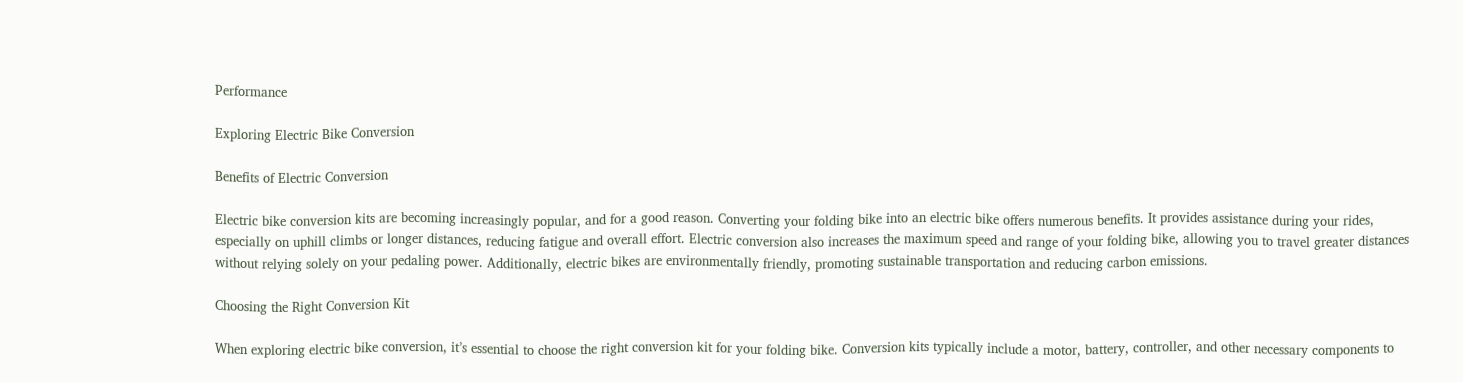Performance

Exploring Electric Bike Conversion

Benefits of Electric Conversion

Electric bike conversion kits are becoming increasingly popular, and for a good reason. Converting your folding bike into an electric bike offers numerous benefits. It provides assistance during your rides, especially on uphill climbs or longer distances, reducing fatigue and overall effort. Electric conversion also increases the maximum speed and range of your folding bike, allowing you to travel greater distances without relying solely on your pedaling power. Additionally, electric bikes are environmentally friendly, promoting sustainable transportation and reducing carbon emissions.

Choosing the Right Conversion Kit

When exploring electric bike conversion, it’s essential to choose the right conversion kit for your folding bike. Conversion kits typically include a motor, battery, controller, and other necessary components to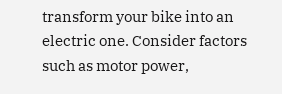transform your bike into an electric one. Consider factors such as motor power,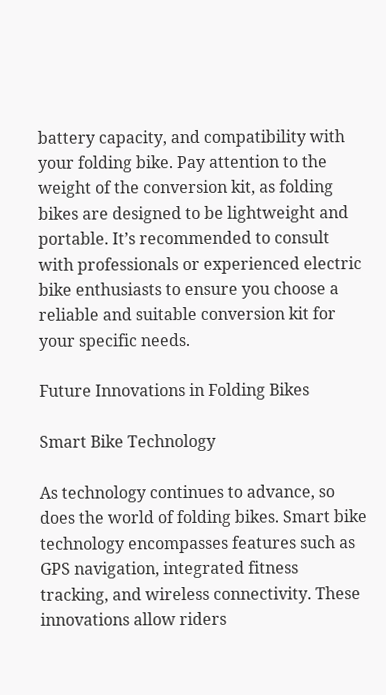battery capacity, and compatibility with your folding bike. Pay attention to the weight of the conversion kit, as folding bikes are designed to be lightweight and portable. It’s recommended to consult with professionals or experienced electric bike enthusiasts to ensure you choose a reliable and suitable conversion kit for your specific needs.

Future Innovations in Folding Bikes

Smart Bike Technology

As technology continues to advance, so does the world of folding bikes. Smart bike technology encompasses features such as GPS navigation, integrated fitness tracking, and wireless connectivity. These innovations allow riders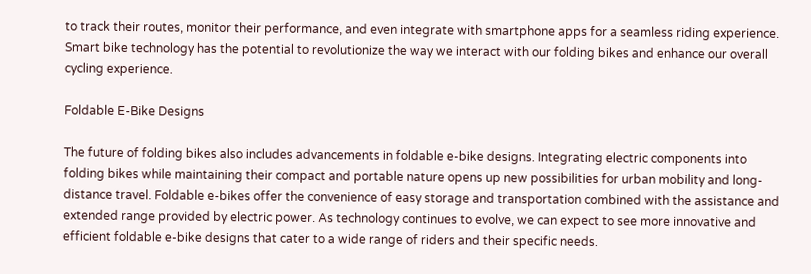to track their routes, monitor their performance, and even integrate with smartphone apps for a seamless riding experience. Smart bike technology has the potential to revolutionize the way we interact with our folding bikes and enhance our overall cycling experience.

Foldable E-Bike Designs

The future of folding bikes also includes advancements in foldable e-bike designs. Integrating electric components into folding bikes while maintaining their compact and portable nature opens up new possibilities for urban mobility and long-distance travel. Foldable e-bikes offer the convenience of easy storage and transportation combined with the assistance and extended range provided by electric power. As technology continues to evolve, we can expect to see more innovative and efficient foldable e-bike designs that cater to a wide range of riders and their specific needs.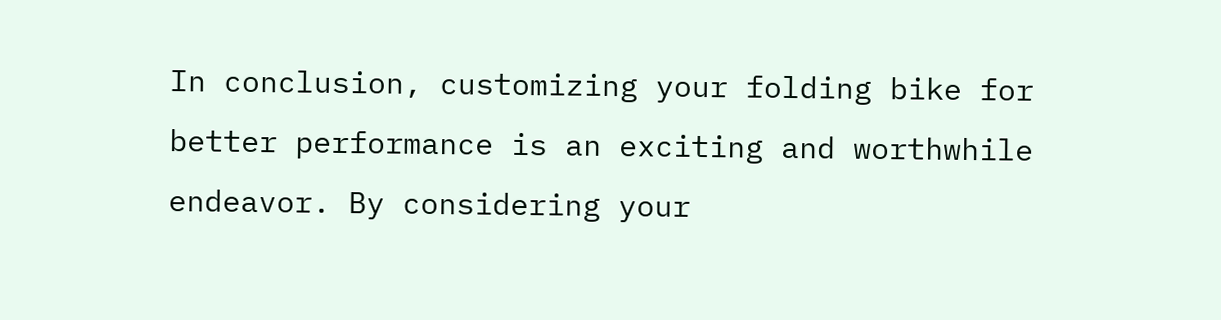In conclusion, customizing your folding bike for better performance is an exciting and worthwhile endeavor. By considering your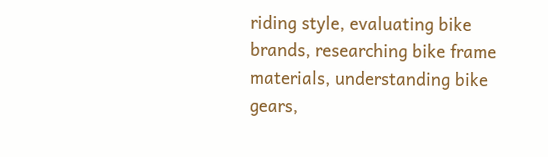riding style, evaluating bike brands, researching bike frame materials, understanding bike gears,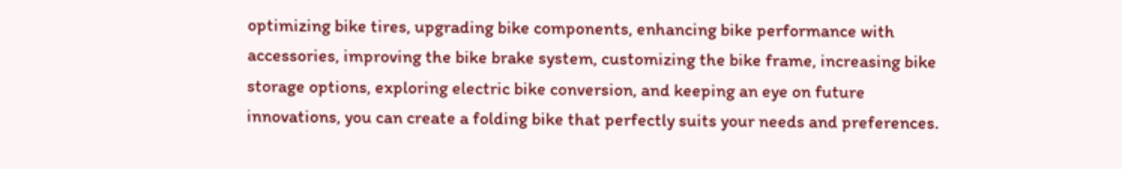optimizing bike tires, upgrading bike components, enhancing bike performance with accessories, improving the bike brake system, customizing the bike frame, increasing bike storage options, exploring electric bike conversion, and keeping an eye on future innovations, you can create a folding bike that perfectly suits your needs and preferences.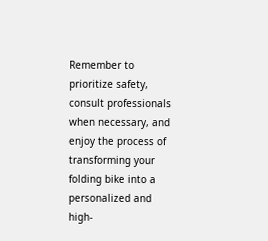Remember to prioritize safety, consult professionals when necessary, and enjoy the process of transforming your folding bike into a personalized and high-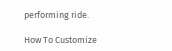performing ride.

How To Customize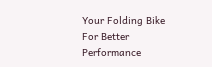Your Folding Bike For Better Performance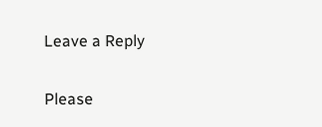Leave a Reply

Please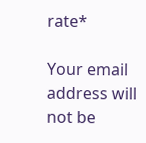rate*

Your email address will not be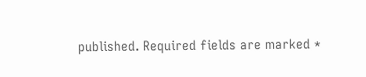published. Required fields are marked *